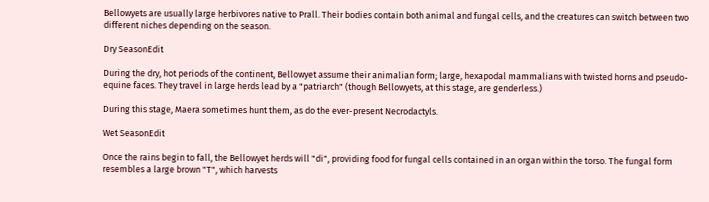Bellowyets are usually large herbivores native to Prall. Their bodies contain both animal and fungal cells, and the creatures can switch between two different niches depending on the season.

Dry SeasonEdit

During the dry, hot periods of the continent, Bellowyet assume their animalian form; large, hexapodal mammalians with twisted horns and pseudo-equine faces. They travel in large herds lead by a "patriarch" (though Bellowyets, at this stage, are genderless.)

During this stage, Maera sometimes hunt them, as do the ever-present Necrodactyls.

Wet SeasonEdit

Once the rains begin to fall, the Bellowyet herds will "di", providing food for fungal cells contained in an organ within the torso. The fungal form resembles a large brown "T", which harvests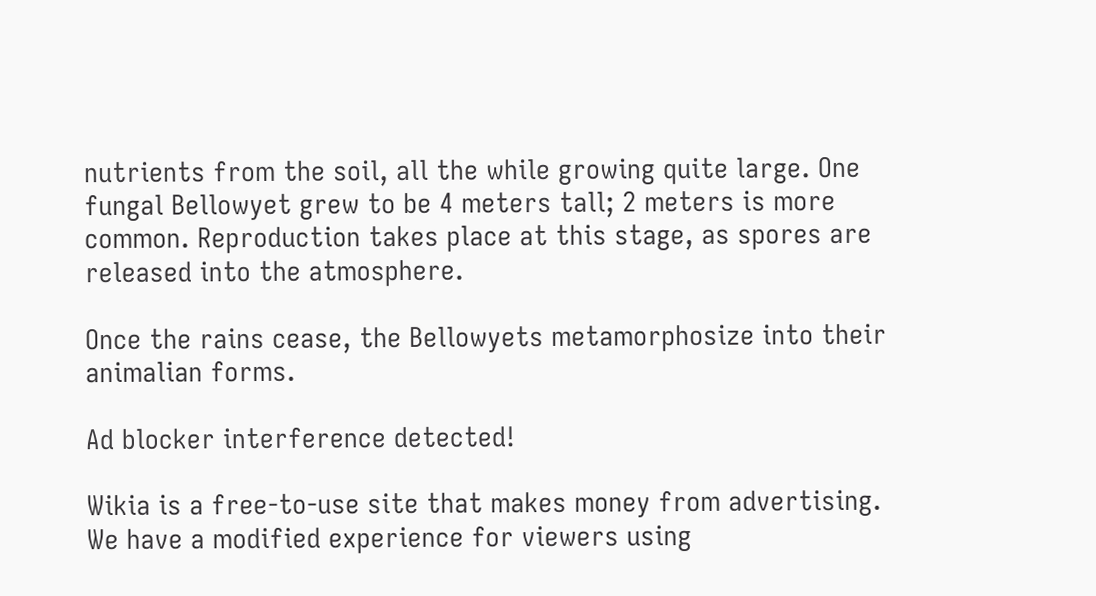nutrients from the soil, all the while growing quite large. One fungal Bellowyet grew to be 4 meters tall; 2 meters is more common. Reproduction takes place at this stage, as spores are released into the atmosphere.

Once the rains cease, the Bellowyets metamorphosize into their animalian forms.

Ad blocker interference detected!

Wikia is a free-to-use site that makes money from advertising. We have a modified experience for viewers using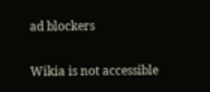ad blockers

Wikia is not accessible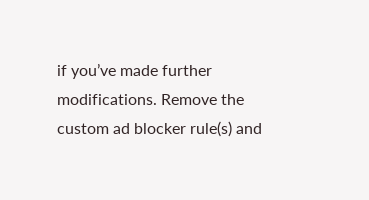if you’ve made further modifications. Remove the custom ad blocker rule(s) and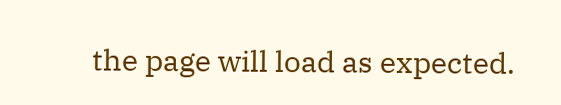the page will load as expected.